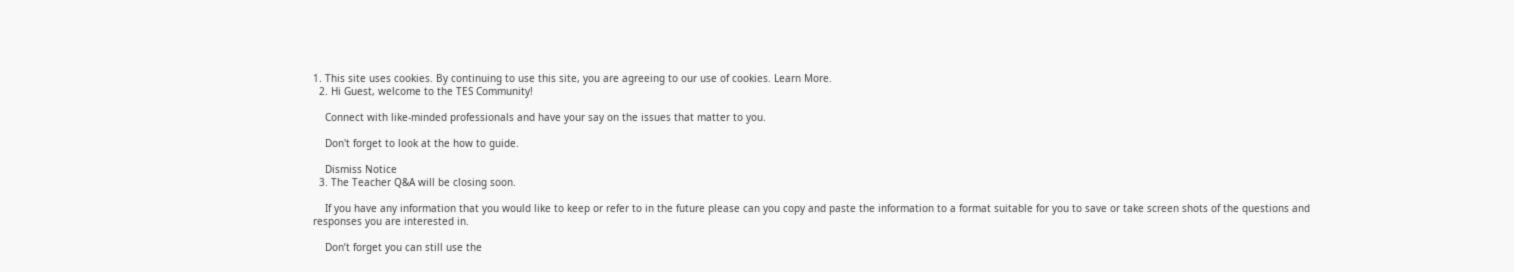1. This site uses cookies. By continuing to use this site, you are agreeing to our use of cookies. Learn More.
  2. Hi Guest, welcome to the TES Community!

    Connect with like-minded professionals and have your say on the issues that matter to you.

    Don't forget to look at the how to guide.

    Dismiss Notice
  3. The Teacher Q&A will be closing soon.

    If you have any information that you would like to keep or refer to in the future please can you copy and paste the information to a format suitable for you to save or take screen shots of the questions and responses you are interested in.

    Don’t forget you can still use the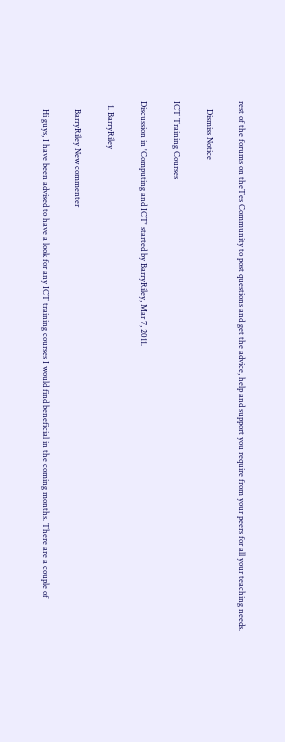rest of the forums on theTes Community to post questions and get the advice, help and support you require from your peers for all your teaching needs.

    Dismiss Notice

ICT Training Courses

Discussion in 'Computing and ICT' started by BarryRiley, Mar 7, 2011.

  1. BarryRiley

    BarryRiley New commenter

    Hi guys, I have been advised to have a look for any ICT training courses I would find beneficial in the coming months. There are a couple of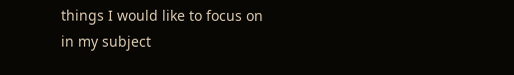things I would like to focus on in my subject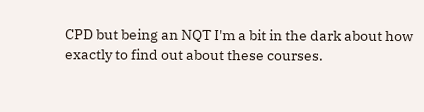CPD but being an NQT I'm a bit in the dark about how exactly to find out about these courses.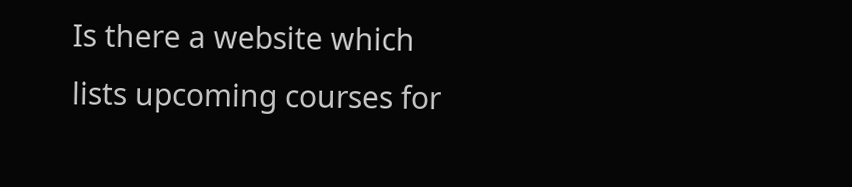Is there a website which lists upcoming courses for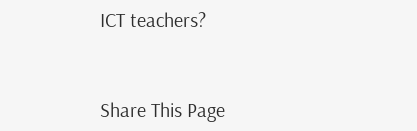ICT teachers?


Share This Page